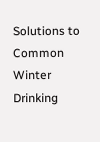Solutions to Common Winter Drinking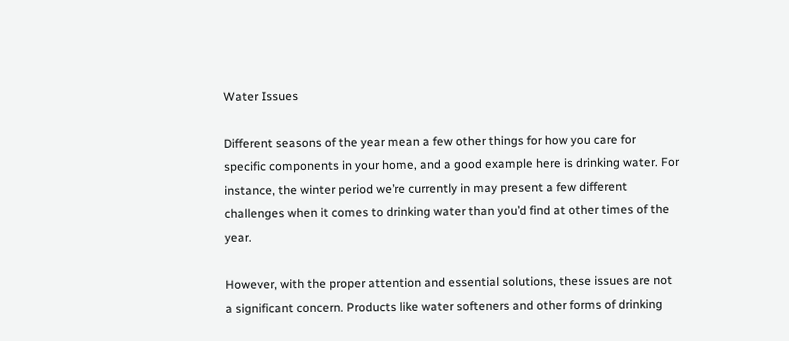Water Issues

Different seasons of the year mean a few other things for how you care for specific components in your home, and a good example here is drinking water. For instance, the winter period we’re currently in may present a few different challenges when it comes to drinking water than you’d find at other times of the year.

However, with the proper attention and essential solutions, these issues are not a significant concern. Products like water softeners and other forms of drinking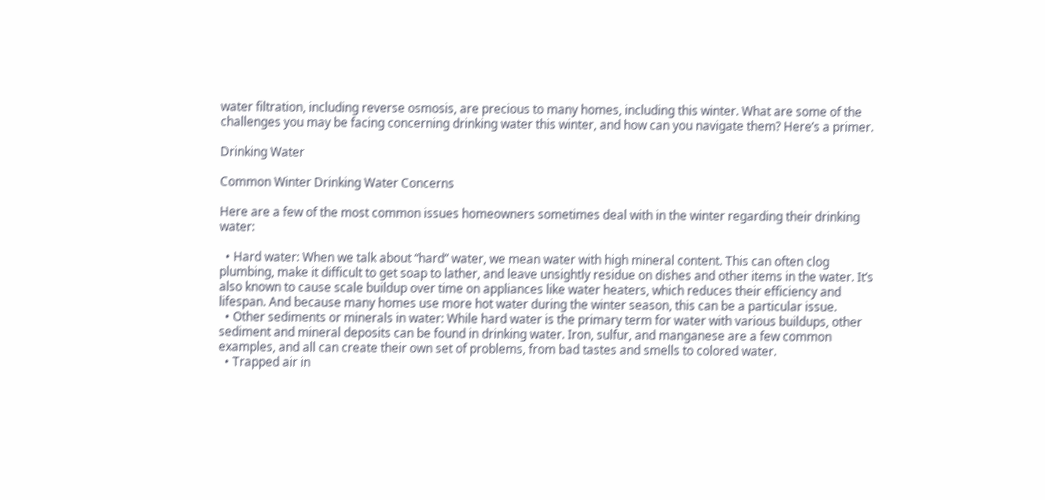water filtration, including reverse osmosis, are precious to many homes, including this winter. What are some of the challenges you may be facing concerning drinking water this winter, and how can you navigate them? Here’s a primer.

Drinking Water

Common Winter Drinking Water Concerns

Here are a few of the most common issues homeowners sometimes deal with in the winter regarding their drinking water:

  • Hard water: When we talk about “hard” water, we mean water with high mineral content. This can often clog plumbing, make it difficult to get soap to lather, and leave unsightly residue on dishes and other items in the water. It’s also known to cause scale buildup over time on appliances like water heaters, which reduces their efficiency and lifespan. And because many homes use more hot water during the winter season, this can be a particular issue.
  • Other sediments or minerals in water: While hard water is the primary term for water with various buildups, other sediment and mineral deposits can be found in drinking water. Iron, sulfur, and manganese are a few common examples, and all can create their own set of problems, from bad tastes and smells to colored water.
  • Trapped air in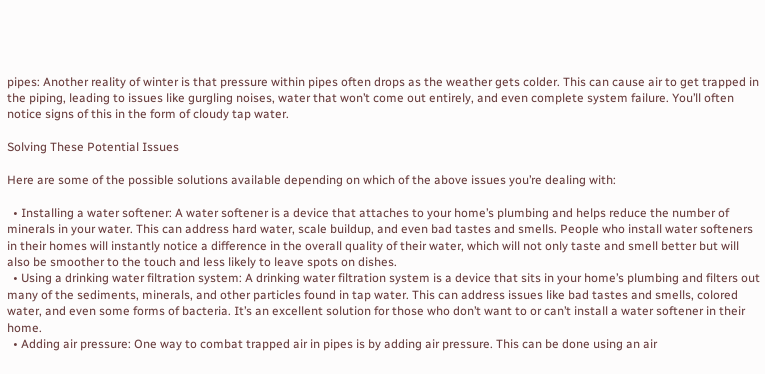pipes: Another reality of winter is that pressure within pipes often drops as the weather gets colder. This can cause air to get trapped in the piping, leading to issues like gurgling noises, water that won’t come out entirely, and even complete system failure. You’ll often notice signs of this in the form of cloudy tap water.

Solving These Potential Issues

Here are some of the possible solutions available depending on which of the above issues you’re dealing with:

  • Installing a water softener: A water softener is a device that attaches to your home’s plumbing and helps reduce the number of minerals in your water. This can address hard water, scale buildup, and even bad tastes and smells. People who install water softeners in their homes will instantly notice a difference in the overall quality of their water, which will not only taste and smell better but will also be smoother to the touch and less likely to leave spots on dishes.
  • Using a drinking water filtration system: A drinking water filtration system is a device that sits in your home’s plumbing and filters out many of the sediments, minerals, and other particles found in tap water. This can address issues like bad tastes and smells, colored water, and even some forms of bacteria. It’s an excellent solution for those who don’t want to or can’t install a water softener in their home.
  • Adding air pressure: One way to combat trapped air in pipes is by adding air pressure. This can be done using an air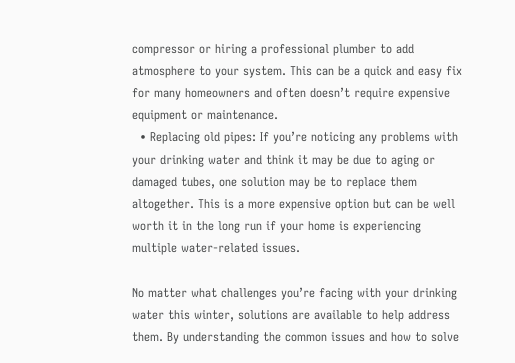compressor or hiring a professional plumber to add atmosphere to your system. This can be a quick and easy fix for many homeowners and often doesn’t require expensive equipment or maintenance.
  • Replacing old pipes: If you’re noticing any problems with your drinking water and think it may be due to aging or damaged tubes, one solution may be to replace them altogether. This is a more expensive option but can be well worth it in the long run if your home is experiencing multiple water-related issues.

No matter what challenges you’re facing with your drinking water this winter, solutions are available to help address them. By understanding the common issues and how to solve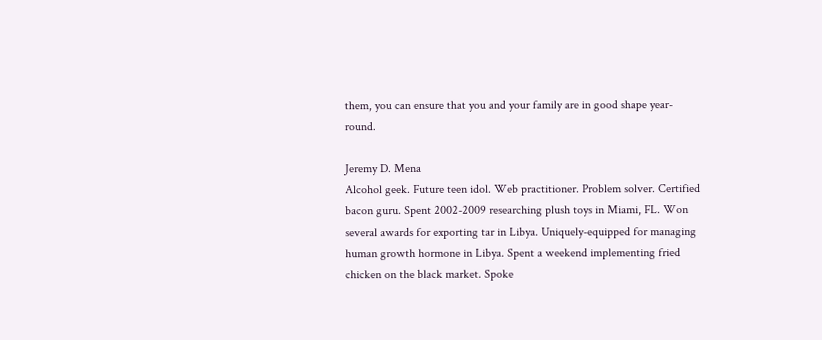them, you can ensure that you and your family are in good shape year-round.

Jeremy D. Mena
Alcohol geek. Future teen idol. Web practitioner. Problem solver. Certified bacon guru. Spent 2002-2009 researching plush toys in Miami, FL. Won several awards for exporting tar in Libya. Uniquely-equipped for managing human growth hormone in Libya. Spent a weekend implementing fried chicken on the black market. Spoke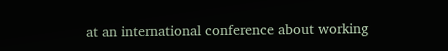at an international conference about working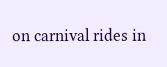on carnival rides in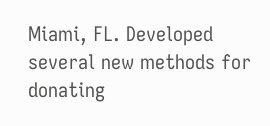Miami, FL. Developed several new methods for donating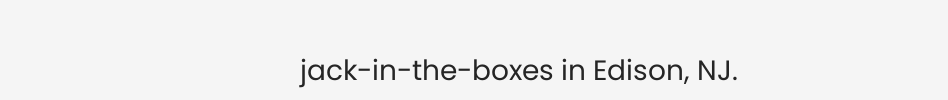jack-in-the-boxes in Edison, NJ.